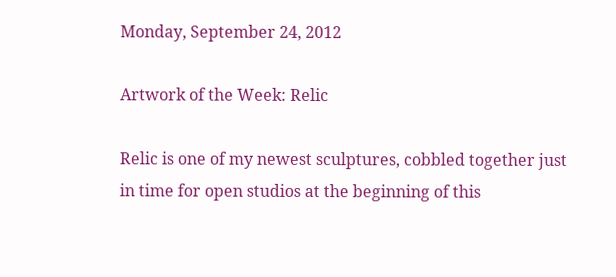Monday, September 24, 2012

Artwork of the Week: Relic

Relic is one of my newest sculptures, cobbled together just in time for open studios at the beginning of this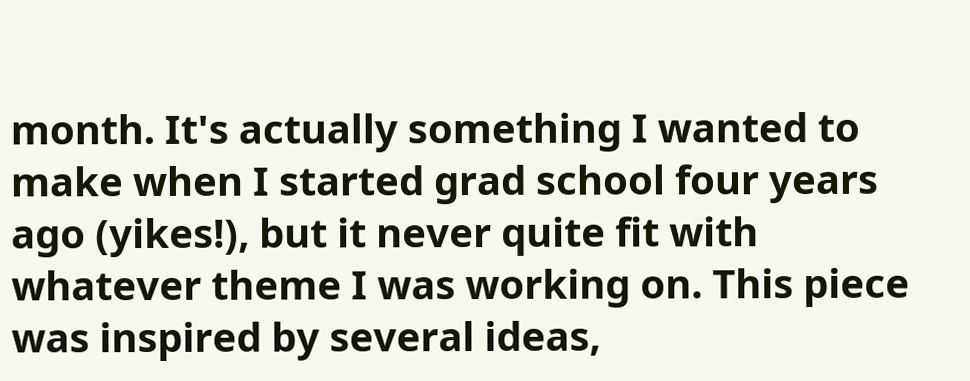month. It's actually something I wanted to make when I started grad school four years ago (yikes!), but it never quite fit with whatever theme I was working on. This piece was inspired by several ideas,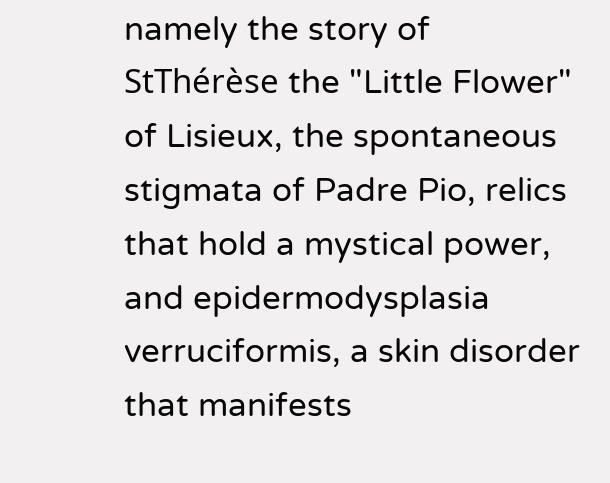namely the story of StThérèse the "Little Flower" of Lisieux, the spontaneous stigmata of Padre Pio, relics that hold a mystical power, and epidermodysplasia verruciformis, a skin disorder that manifests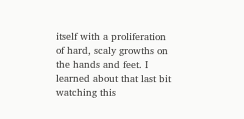itself with a proliferation of hard, scaly growths on the hands and feet. I learned about that last bit watching this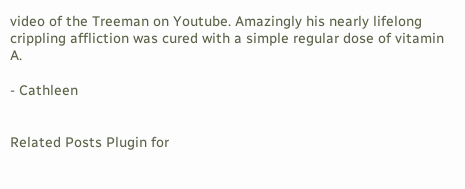video of the Treeman on Youtube. Amazingly his nearly lifelong crippling affliction was cured with a simple regular dose of vitamin A.

- Cathleen


Related Posts Plugin for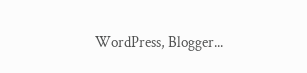WordPress, Blogger...